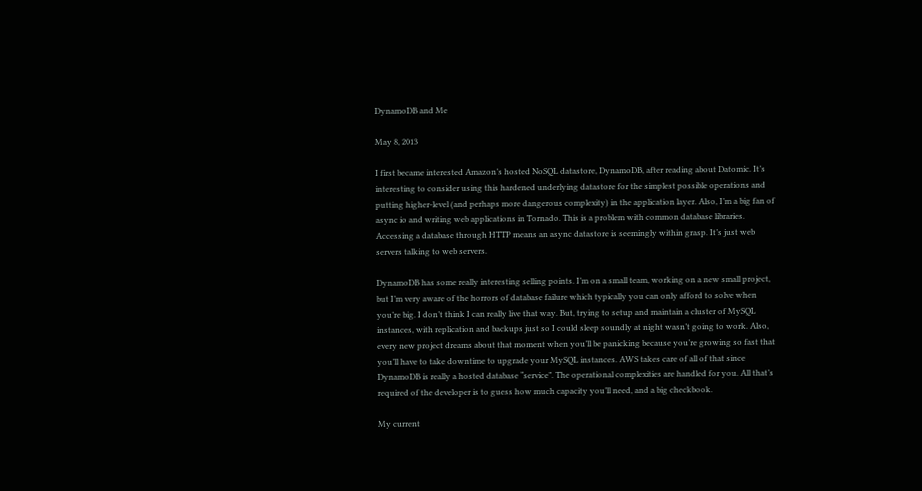DynamoDB and Me

May 8, 2013

I first became interested Amazon’s hosted NoSQL datastore, DynamoDB, after reading about Datomic. It’s interesting to consider using this hardened underlying datastore for the simplest possible operations and putting higher-level (and perhaps more dangerous complexity) in the application layer. Also, I’m a big fan of async io and writing web applications in Tornado. This is a problem with common database libraries. Accessing a database through HTTP means an async datastore is seemingly within grasp. It’s just web servers talking to web servers.

DynamoDB has some really interesting selling points. I’m on a small team, working on a new small project, but I’m very aware of the horrors of database failure which typically you can only afford to solve when you’re big. I don’t think I can really live that way. But, trying to setup and maintain a cluster of MySQL instances, with replication and backups just so I could sleep soundly at night wasn’t going to work. Also, every new project dreams about that moment when you’ll be panicking because you’re growing so fast that you’ll have to take downtime to upgrade your MySQL instances. AWS takes care of all of that since DynamoDB is really a hosted database “service”. The operational complexities are handled for you. All that’s required of the developer is to guess how much capacity you’ll need, and a big checkbook.

My current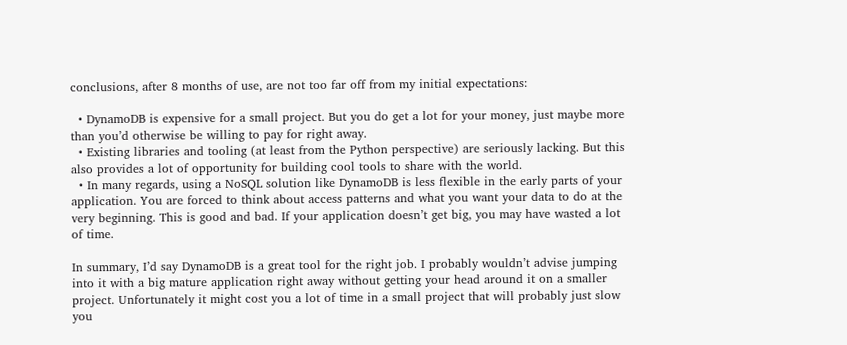conclusions, after 8 months of use, are not too far off from my initial expectations:

  • DynamoDB is expensive for a small project. But you do get a lot for your money, just maybe more than you’d otherwise be willing to pay for right away.
  • Existing libraries and tooling (at least from the Python perspective) are seriously lacking. But this also provides a lot of opportunity for building cool tools to share with the world.
  • In many regards, using a NoSQL solution like DynamoDB is less flexible in the early parts of your application. You are forced to think about access patterns and what you want your data to do at the very beginning. This is good and bad. If your application doesn’t get big, you may have wasted a lot of time.

In summary, I’d say DynamoDB is a great tool for the right job. I probably wouldn’t advise jumping into it with a big mature application right away without getting your head around it on a smaller project. Unfortunately it might cost you a lot of time in a small project that will probably just slow you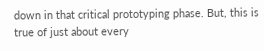down in that critical prototyping phase. But, this is true of just about every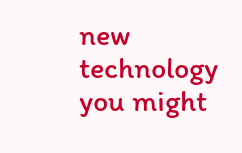new technology you might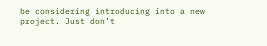be considering introducing into a new project. Just don’t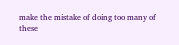make the mistake of doing too many of these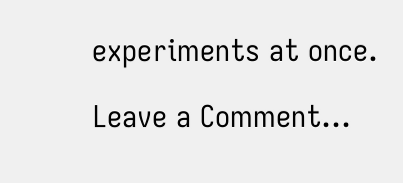experiments at once.

Leave a Comment...